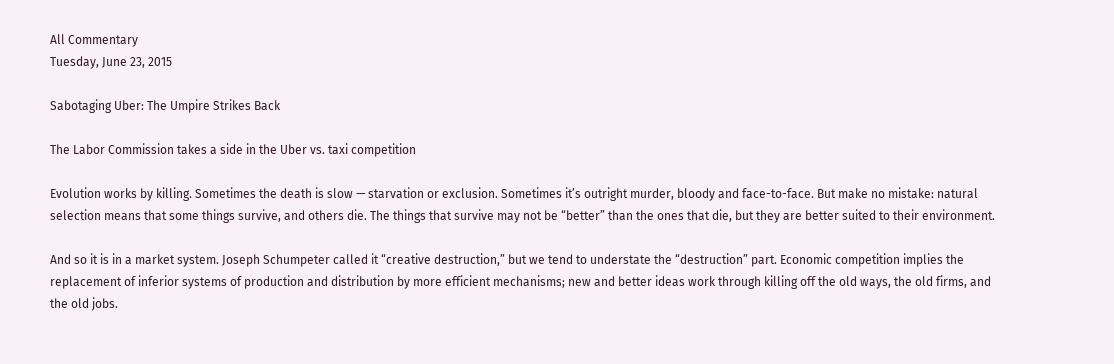All Commentary
Tuesday, June 23, 2015

Sabotaging Uber: The Umpire Strikes Back

The Labor Commission takes a side in the Uber vs. taxi competition

Evolution works by killing. Sometimes the death is slow — starvation or exclusion. Sometimes it’s outright murder, bloody and face-to-face. But make no mistake: natural selection means that some things survive, and others die. The things that survive may not be “better” than the ones that die, but they are better suited to their environment.

And so it is in a market system. Joseph Schumpeter called it “creative destruction,” but we tend to understate the “destruction” part. Economic competition implies the replacement of inferior systems of production and distribution by more efficient mechanisms; new and better ideas work through killing off the old ways, the old firms, and the old jobs.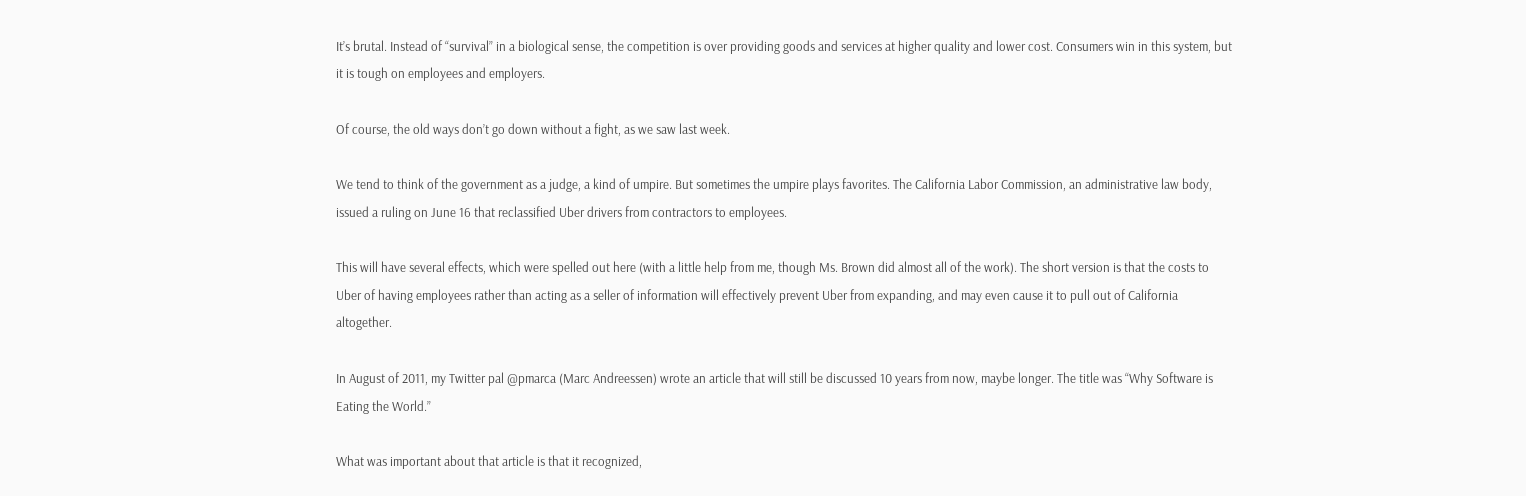It’s brutal. Instead of “survival” in a biological sense, the competition is over providing goods and services at higher quality and lower cost. Consumers win in this system, but it is tough on employees and employers.

Of course, the old ways don’t go down without a fight, as we saw last week.

We tend to think of the government as a judge, a kind of umpire. But sometimes the umpire plays favorites. The California Labor Commission, an administrative law body, issued a ruling on June 16 that reclassified Uber drivers from contractors to employees.

This will have several effects, which were spelled out here (with a little help from me, though Ms. Brown did almost all of the work). The short version is that the costs to Uber of having employees rather than acting as a seller of information will effectively prevent Uber from expanding, and may even cause it to pull out of California altogether.

In August of 2011, my Twitter pal @pmarca (Marc Andreessen) wrote an article that will still be discussed 10 years from now, maybe longer. The title was “Why Software is Eating the World.”

What was important about that article is that it recognized,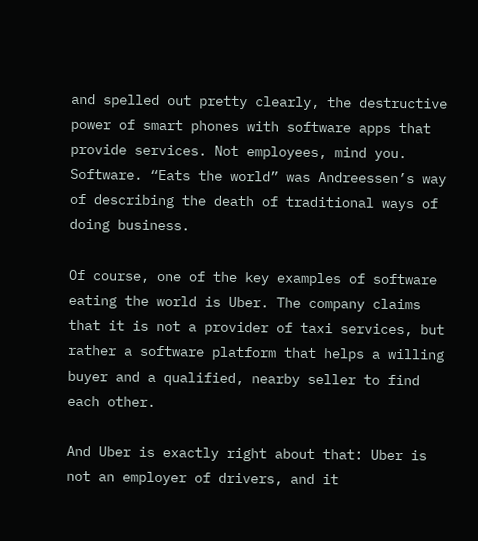and spelled out pretty clearly, the destructive power of smart phones with software apps that provide services. Not employees, mind you. Software. “Eats the world” was Andreessen’s way of describing the death of traditional ways of doing business.

Of course, one of the key examples of software eating the world is Uber. The company claims that it is not a provider of taxi services, but rather a software platform that helps a willing buyer and a qualified, nearby seller to find each other.

And Uber is exactly right about that: Uber is not an employer of drivers, and it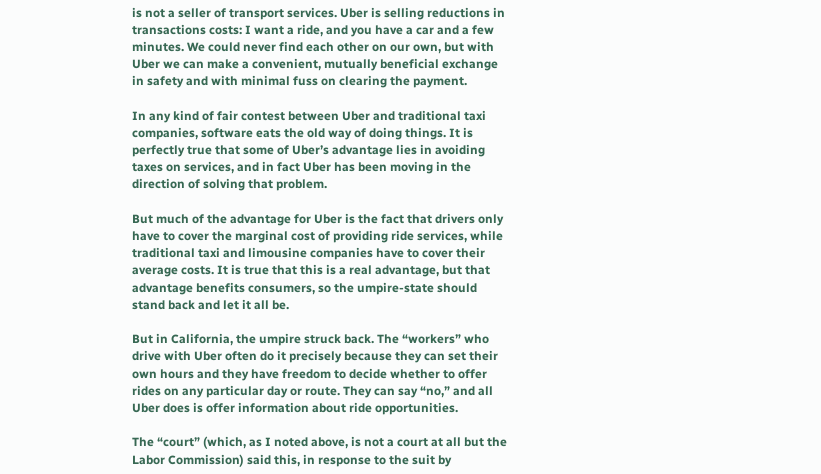is not a seller of transport services. Uber is selling reductions in transactions costs: I want a ride, and you have a car and a few minutes. We could never find each other on our own, but with Uber we can make a convenient, mutually beneficial exchange in safety and with minimal fuss on clearing the payment.

In any kind of fair contest between Uber and traditional taxi companies, software eats the old way of doing things. It is perfectly true that some of Uber’s advantage lies in avoiding taxes on services, and in fact Uber has been moving in the direction of solving that problem.

But much of the advantage for Uber is the fact that drivers only have to cover the marginal cost of providing ride services, while traditional taxi and limousine companies have to cover their average costs. It is true that this is a real advantage, but that advantage benefits consumers, so the umpire-state should stand back and let it all be.

But in California, the umpire struck back. The “workers” who drive with Uber often do it precisely because they can set their own hours and they have freedom to decide whether to offer rides on any particular day or route. They can say “no,” and all Uber does is offer information about ride opportunities.

The “court” (which, as I noted above, is not a court at all but the Labor Commission) said this, in response to the suit by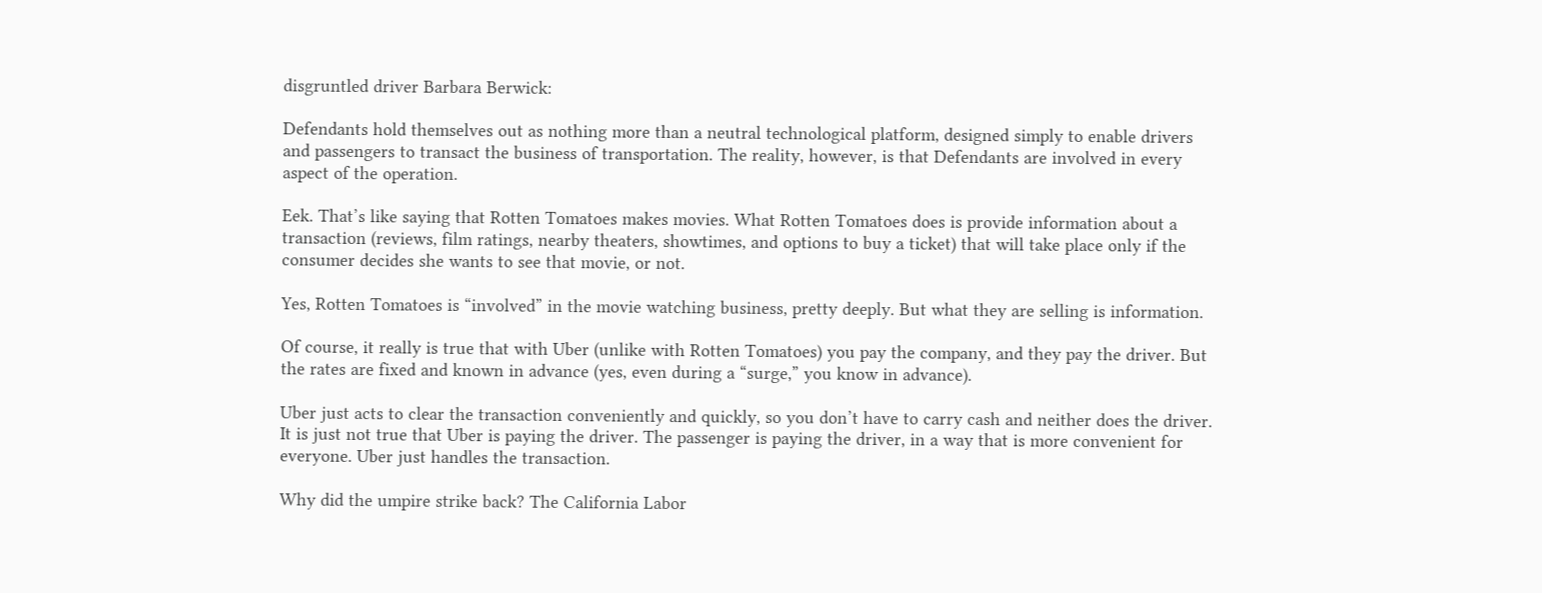disgruntled driver Barbara Berwick:

Defendants hold themselves out as nothing more than a neutral technological platform, designed simply to enable drivers and passengers to transact the business of transportation. The reality, however, is that Defendants are involved in every aspect of the operation.

Eek. That’s like saying that Rotten Tomatoes makes movies. What Rotten Tomatoes does is provide information about a transaction (reviews, film ratings, nearby theaters, showtimes, and options to buy a ticket) that will take place only if the consumer decides she wants to see that movie, or not.

Yes, Rotten Tomatoes is “involved” in the movie watching business, pretty deeply. But what they are selling is information.

Of course, it really is true that with Uber (unlike with Rotten Tomatoes) you pay the company, and they pay the driver. But the rates are fixed and known in advance (yes, even during a “surge,” you know in advance).

Uber just acts to clear the transaction conveniently and quickly, so you don’t have to carry cash and neither does the driver. It is just not true that Uber is paying the driver. The passenger is paying the driver, in a way that is more convenient for everyone. Uber just handles the transaction.

Why did the umpire strike back? The California Labor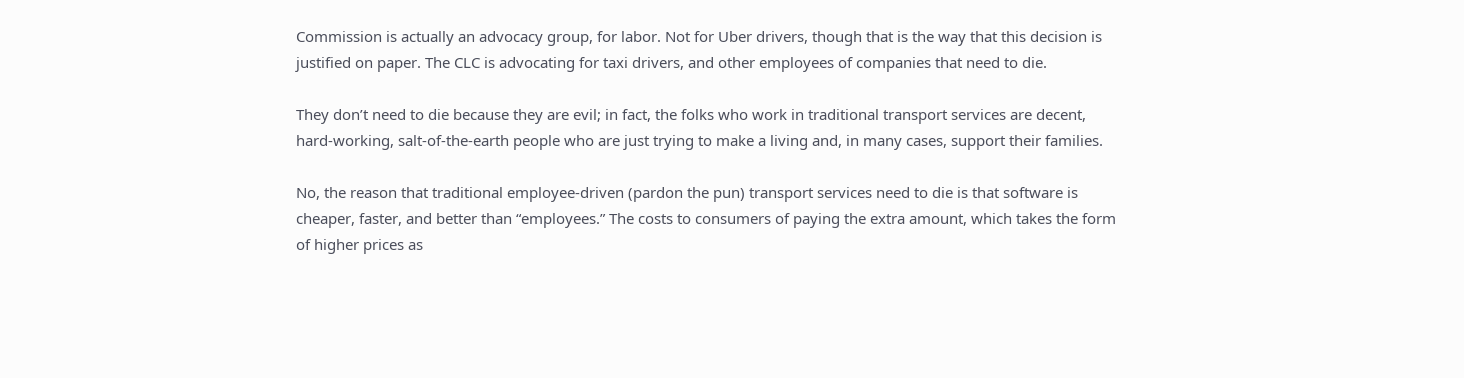Commission is actually an advocacy group, for labor. Not for Uber drivers, though that is the way that this decision is justified on paper. The CLC is advocating for taxi drivers, and other employees of companies that need to die.

They don’t need to die because they are evil; in fact, the folks who work in traditional transport services are decent, hard-working, salt-of-the-earth people who are just trying to make a living and, in many cases, support their families.

No, the reason that traditional employee-driven (pardon the pun) transport services need to die is that software is cheaper, faster, and better than “employees.” The costs to consumers of paying the extra amount, which takes the form of higher prices as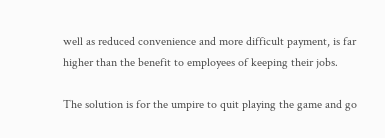well as reduced convenience and more difficult payment, is far higher than the benefit to employees of keeping their jobs.

The solution is for the umpire to quit playing the game and go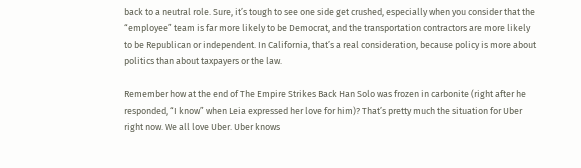back to a neutral role. Sure, it’s tough to see one side get crushed, especially when you consider that the “employee” team is far more likely to be Democrat, and the transportation contractors are more likely to be Republican or independent. In California, that’s a real consideration, because policy is more about politics than about taxpayers or the law.

Remember how at the end of The Empire Strikes Back Han Solo was frozen in carbonite (right after he responded, “I know” when Leia expressed her love for him)? That’s pretty much the situation for Uber right now. We all love Uber. Uber knows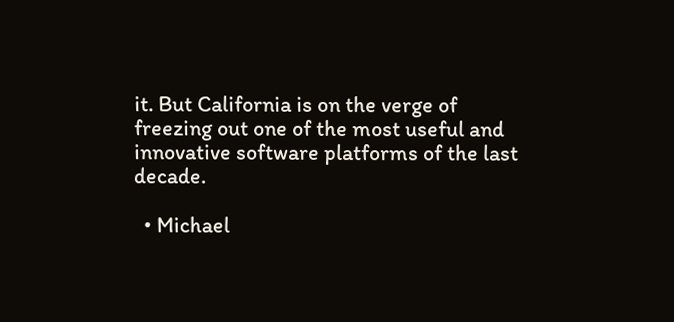it. But California is on the verge of freezing out one of the most useful and innovative software platforms of the last decade.

  • Michael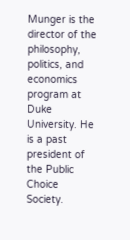Munger is the director of the philosophy, politics, and economics program at Duke University. He is a past president of the Public Choice Society.